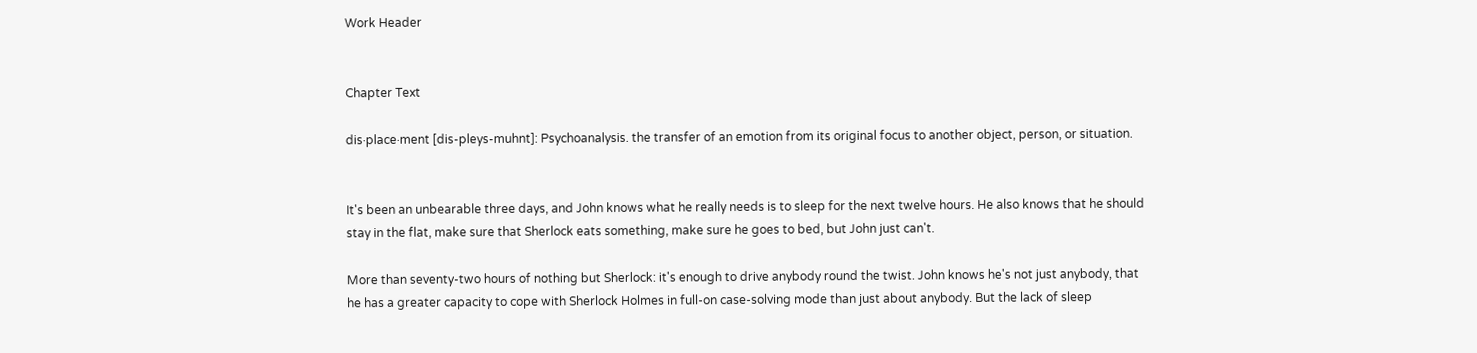Work Header


Chapter Text

dis·place·ment [dis-pleys-muhnt]: Psychoanalysis. the transfer of an emotion from its original focus to another object, person, or situation.


It's been an unbearable three days, and John knows what he really needs is to sleep for the next twelve hours. He also knows that he should stay in the flat, make sure that Sherlock eats something, make sure he goes to bed, but John just can't.

More than seventy-two hours of nothing but Sherlock: it's enough to drive anybody round the twist. John knows he's not just anybody, that he has a greater capacity to cope with Sherlock Holmes in full-on case-solving mode than just about anybody. But the lack of sleep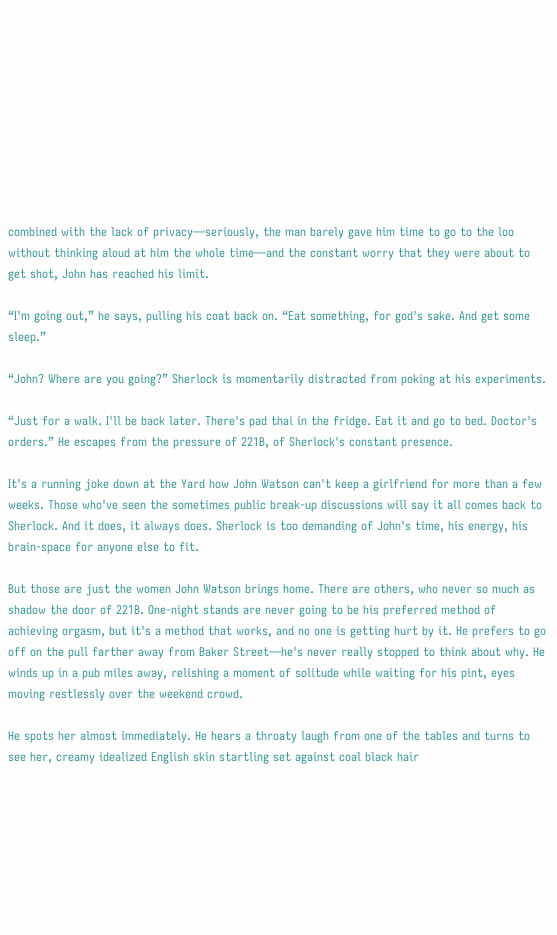combined with the lack of privacy—seriously, the man barely gave him time to go to the loo without thinking aloud at him the whole time—and the constant worry that they were about to get shot, John has reached his limit.

“I'm going out,” he says, pulling his coat back on. “Eat something, for god's sake. And get some sleep.”

“John? Where are you going?” Sherlock is momentarily distracted from poking at his experiments.

“Just for a walk. I'll be back later. There's pad thai in the fridge. Eat it and go to bed. Doctor's orders.” He escapes from the pressure of 221B, of Sherlock's constant presence.

It's a running joke down at the Yard how John Watson can't keep a girlfriend for more than a few weeks. Those who've seen the sometimes public break-up discussions will say it all comes back to Sherlock. And it does, it always does. Sherlock is too demanding of John's time, his energy, his brain-space for anyone else to fit.

But those are just the women John Watson brings home. There are others, who never so much as shadow the door of 221B. One-night stands are never going to be his preferred method of achieving orgasm, but it's a method that works, and no one is getting hurt by it. He prefers to go off on the pull farther away from Baker Street—he's never really stopped to think about why. He winds up in a pub miles away, relishing a moment of solitude while waiting for his pint, eyes moving restlessly over the weekend crowd.

He spots her almost immediately. He hears a throaty laugh from one of the tables and turns to see her, creamy idealized English skin startling set against coal black hair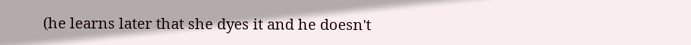(he learns later that she dyes it and he doesn't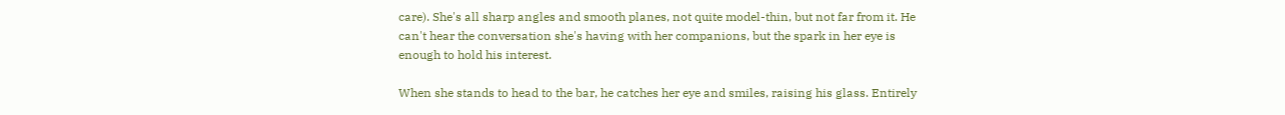care). She's all sharp angles and smooth planes, not quite model-thin, but not far from it. He can't hear the conversation she's having with her companions, but the spark in her eye is enough to hold his interest.

When she stands to head to the bar, he catches her eye and smiles, raising his glass. Entirely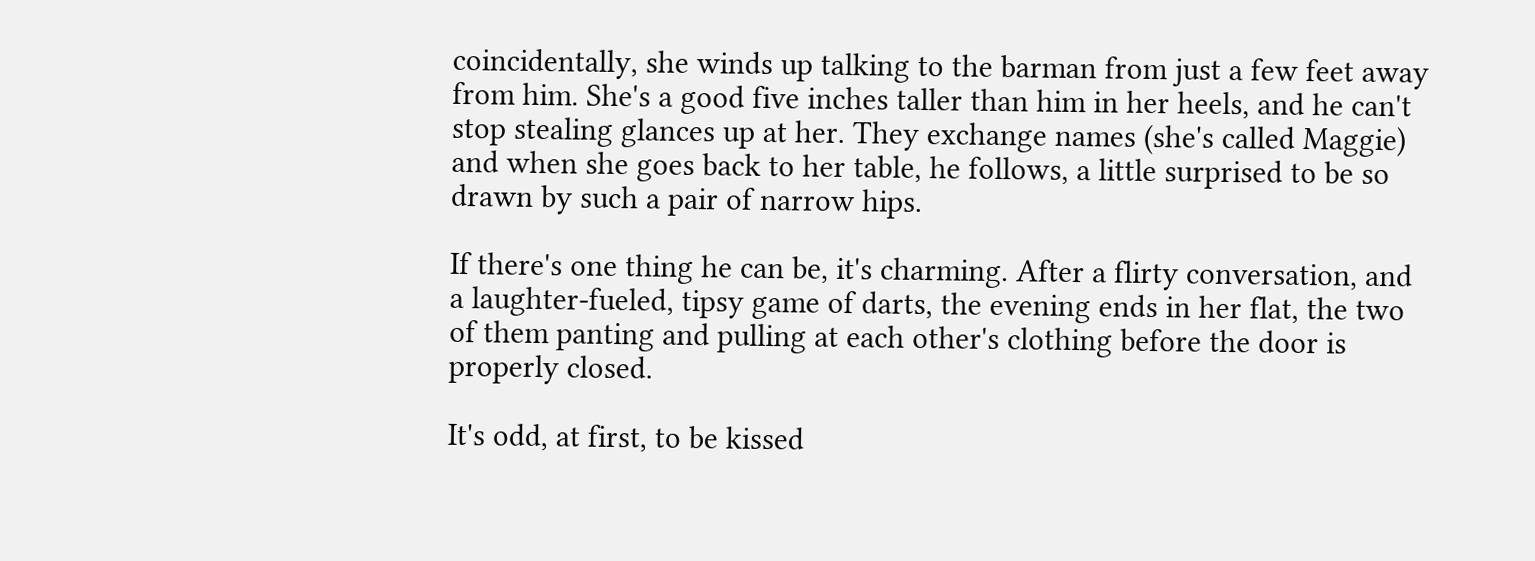coincidentally, she winds up talking to the barman from just a few feet away from him. She's a good five inches taller than him in her heels, and he can't stop stealing glances up at her. They exchange names (she's called Maggie) and when she goes back to her table, he follows, a little surprised to be so drawn by such a pair of narrow hips.

If there's one thing he can be, it's charming. After a flirty conversation, and a laughter-fueled, tipsy game of darts, the evening ends in her flat, the two of them panting and pulling at each other's clothing before the door is properly closed.

It's odd, at first, to be kissed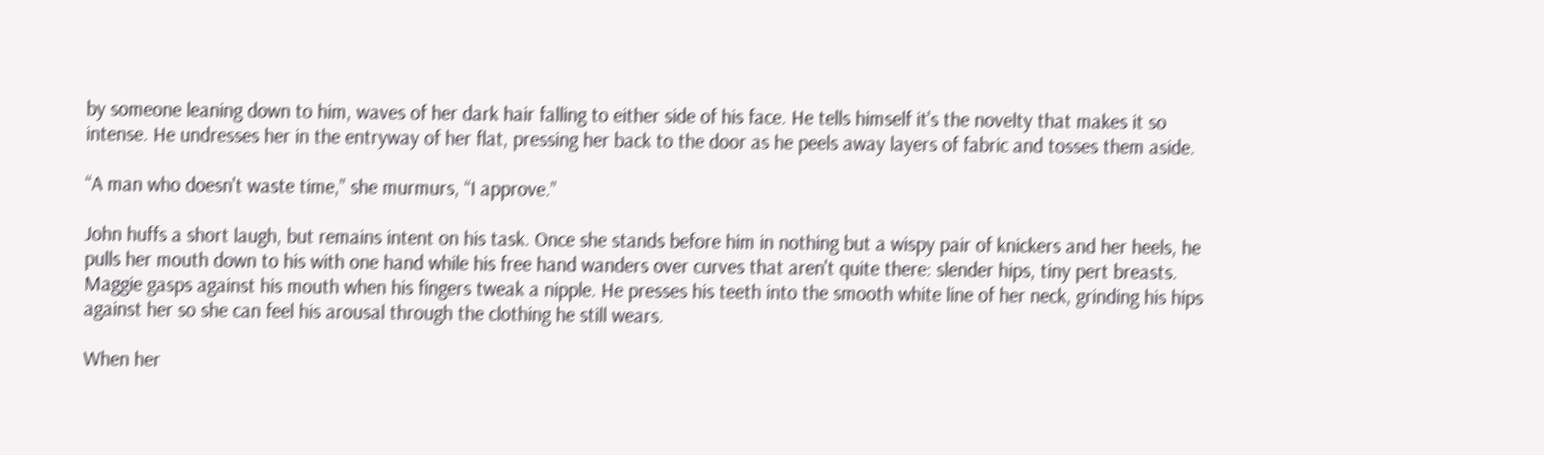by someone leaning down to him, waves of her dark hair falling to either side of his face. He tells himself it's the novelty that makes it so intense. He undresses her in the entryway of her flat, pressing her back to the door as he peels away layers of fabric and tosses them aside.

“A man who doesn't waste time,” she murmurs, “I approve.”

John huffs a short laugh, but remains intent on his task. Once she stands before him in nothing but a wispy pair of knickers and her heels, he pulls her mouth down to his with one hand while his free hand wanders over curves that aren't quite there: slender hips, tiny pert breasts. Maggie gasps against his mouth when his fingers tweak a nipple. He presses his teeth into the smooth white line of her neck, grinding his hips against her so she can feel his arousal through the clothing he still wears.

When her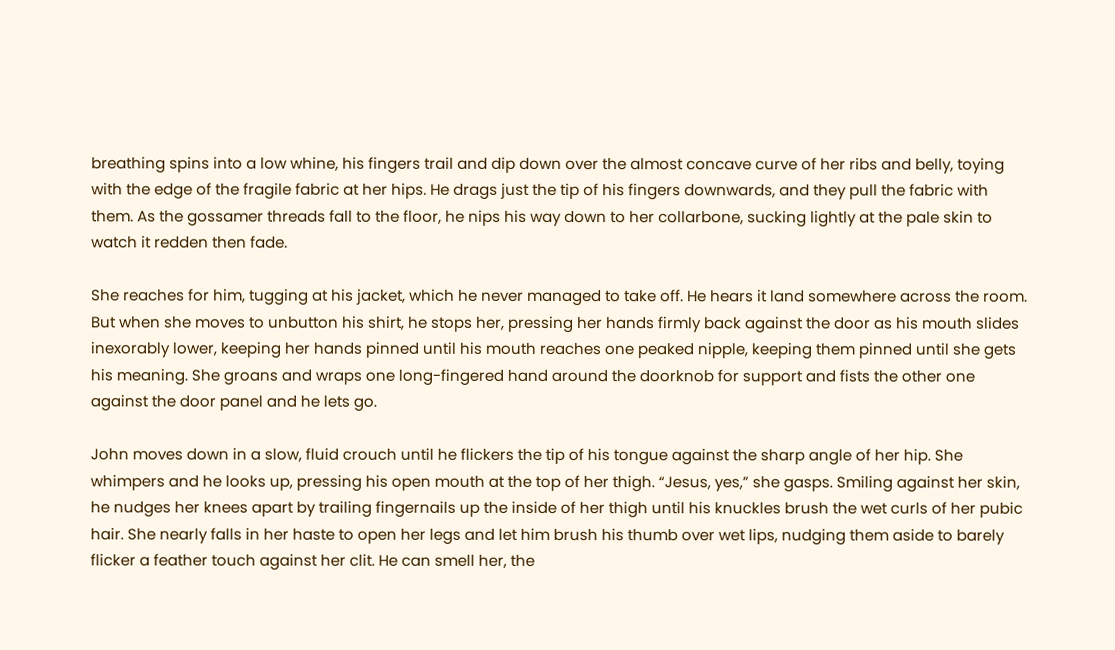breathing spins into a low whine, his fingers trail and dip down over the almost concave curve of her ribs and belly, toying with the edge of the fragile fabric at her hips. He drags just the tip of his fingers downwards, and they pull the fabric with them. As the gossamer threads fall to the floor, he nips his way down to her collarbone, sucking lightly at the pale skin to watch it redden then fade.

She reaches for him, tugging at his jacket, which he never managed to take off. He hears it land somewhere across the room. But when she moves to unbutton his shirt, he stops her, pressing her hands firmly back against the door as his mouth slides inexorably lower, keeping her hands pinned until his mouth reaches one peaked nipple, keeping them pinned until she gets his meaning. She groans and wraps one long-fingered hand around the doorknob for support and fists the other one against the door panel and he lets go.

John moves down in a slow, fluid crouch until he flickers the tip of his tongue against the sharp angle of her hip. She whimpers and he looks up, pressing his open mouth at the top of her thigh. “Jesus, yes,” she gasps. Smiling against her skin, he nudges her knees apart by trailing fingernails up the inside of her thigh until his knuckles brush the wet curls of her pubic hair. She nearly falls in her haste to open her legs and let him brush his thumb over wet lips, nudging them aside to barely flicker a feather touch against her clit. He can smell her, the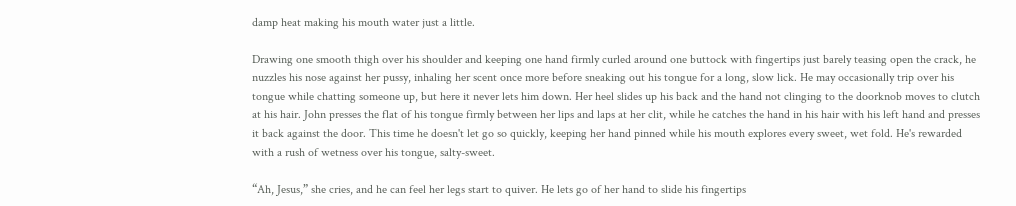damp heat making his mouth water just a little.

Drawing one smooth thigh over his shoulder and keeping one hand firmly curled around one buttock with fingertips just barely teasing open the crack, he nuzzles his nose against her pussy, inhaling her scent once more before sneaking out his tongue for a long, slow lick. He may occasionally trip over his tongue while chatting someone up, but here it never lets him down. Her heel slides up his back and the hand not clinging to the doorknob moves to clutch at his hair. John presses the flat of his tongue firmly between her lips and laps at her clit, while he catches the hand in his hair with his left hand and presses it back against the door. This time he doesn't let go so quickly, keeping her hand pinned while his mouth explores every sweet, wet fold. He's rewarded with a rush of wetness over his tongue, salty-sweet.

“Ah, Jesus,” she cries, and he can feel her legs start to quiver. He lets go of her hand to slide his fingertips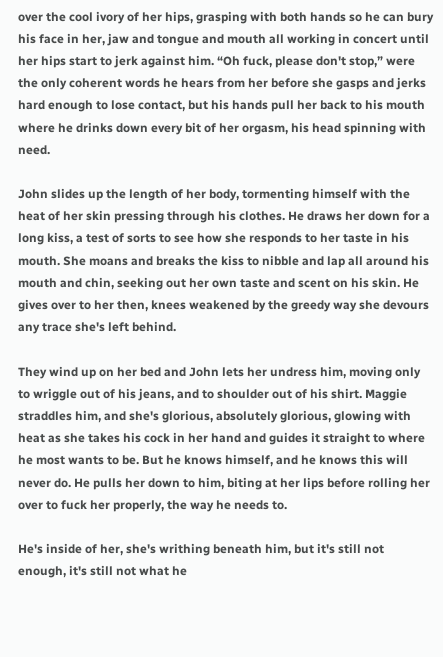over the cool ivory of her hips, grasping with both hands so he can bury his face in her, jaw and tongue and mouth all working in concert until her hips start to jerk against him. “Oh fuck, please don't stop,” were the only coherent words he hears from her before she gasps and jerks hard enough to lose contact, but his hands pull her back to his mouth where he drinks down every bit of her orgasm, his head spinning with need.

John slides up the length of her body, tormenting himself with the heat of her skin pressing through his clothes. He draws her down for a long kiss, a test of sorts to see how she responds to her taste in his mouth. She moans and breaks the kiss to nibble and lap all around his mouth and chin, seeking out her own taste and scent on his skin. He gives over to her then, knees weakened by the greedy way she devours any trace she's left behind.

They wind up on her bed and John lets her undress him, moving only to wriggle out of his jeans, and to shoulder out of his shirt. Maggie straddles him, and she's glorious, absolutely glorious, glowing with heat as she takes his cock in her hand and guides it straight to where he most wants to be. But he knows himself, and he knows this will never do. He pulls her down to him, biting at her lips before rolling her over to fuck her properly, the way he needs to.

He's inside of her, she's writhing beneath him, but it's still not enough, it's still not what he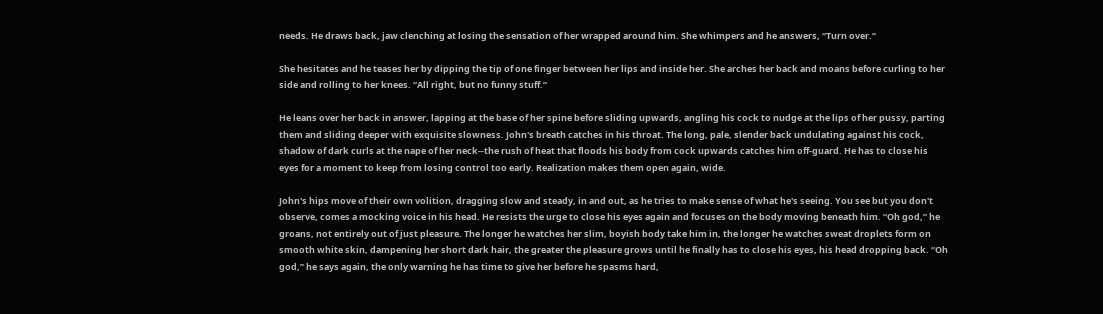needs. He draws back, jaw clenching at losing the sensation of her wrapped around him. She whimpers and he answers, “Turn over.”

She hesitates and he teases her by dipping the tip of one finger between her lips and inside her. She arches her back and moans before curling to her side and rolling to her knees. “All right, but no funny stuff.”

He leans over her back in answer, lapping at the base of her spine before sliding upwards, angling his cock to nudge at the lips of her pussy, parting them and sliding deeper with exquisite slowness. John's breath catches in his throat. The long, pale, slender back undulating against his cock, shadow of dark curls at the nape of her neck--the rush of heat that floods his body from cock upwards catches him off-guard. He has to close his eyes for a moment to keep from losing control too early. Realization makes them open again, wide.

John's hips move of their own volition, dragging slow and steady, in and out, as he tries to make sense of what he's seeing. You see but you don't observe, comes a mocking voice in his head. He resists the urge to close his eyes again and focuses on the body moving beneath him. “Oh god,” he groans, not entirely out of just pleasure. The longer he watches her slim, boyish body take him in, the longer he watches sweat droplets form on smooth white skin, dampening her short dark hair, the greater the pleasure grows until he finally has to close his eyes, his head dropping back. “Oh god,” he says again, the only warning he has time to give her before he spasms hard,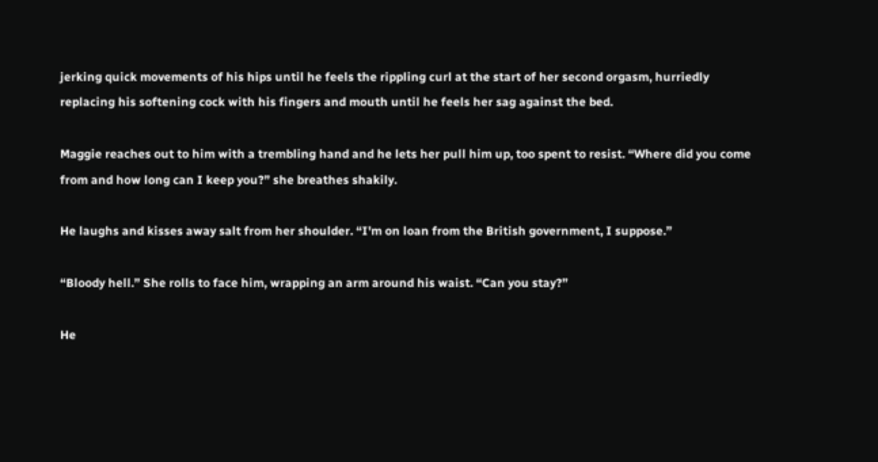jerking quick movements of his hips until he feels the rippling curl at the start of her second orgasm, hurriedly replacing his softening cock with his fingers and mouth until he feels her sag against the bed.

Maggie reaches out to him with a trembling hand and he lets her pull him up, too spent to resist. “Where did you come from and how long can I keep you?” she breathes shakily.

He laughs and kisses away salt from her shoulder. “I'm on loan from the British government, I suppose.”

“Bloody hell.” She rolls to face him, wrapping an arm around his waist. “Can you stay?”

He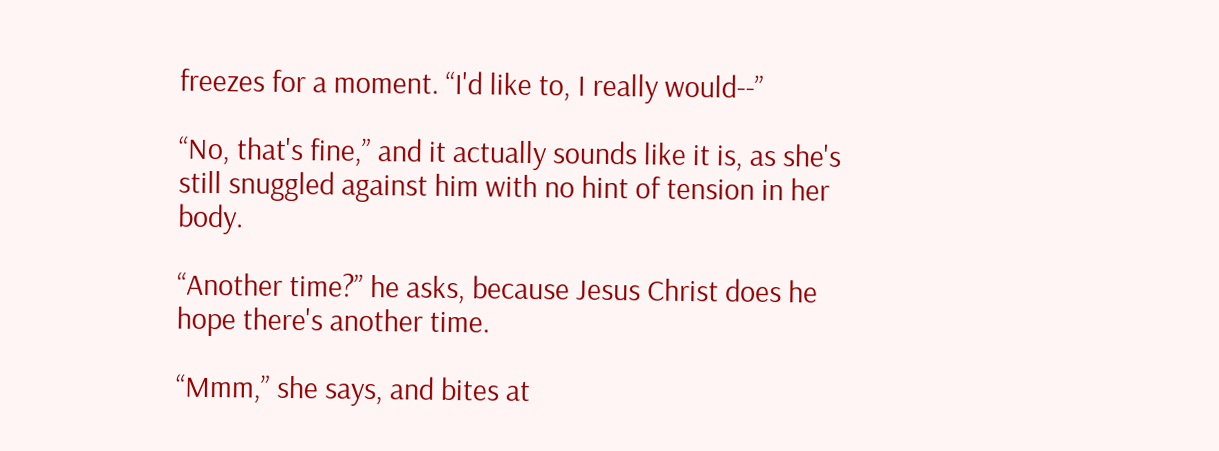freezes for a moment. “I'd like to, I really would--”

“No, that's fine,” and it actually sounds like it is, as she's still snuggled against him with no hint of tension in her body.

“Another time?” he asks, because Jesus Christ does he hope there's another time.

“Mmm,” she says, and bites at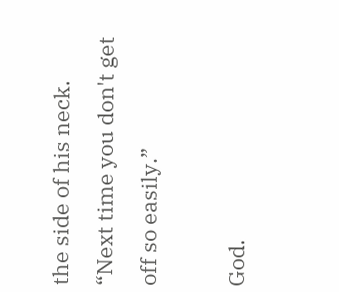the side of his neck. “Next time you don't get off so easily.”

God.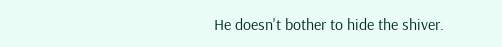He doesn't bother to hide the shiver.